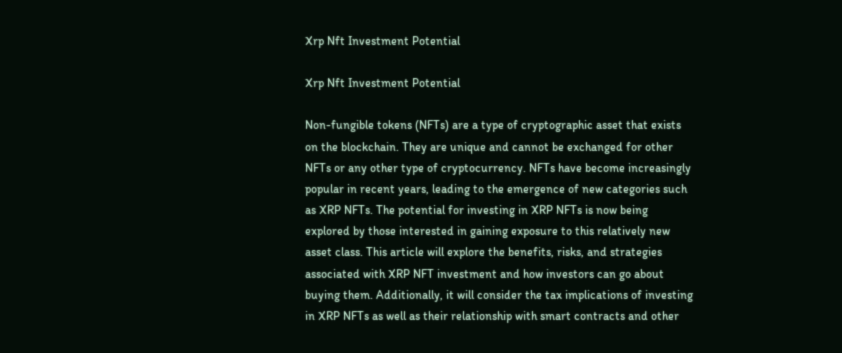Xrp Nft Investment Potential

Xrp Nft Investment Potential

Non-fungible tokens (NFTs) are a type of cryptographic asset that exists on the blockchain. They are unique and cannot be exchanged for other NFTs or any other type of cryptocurrency. NFTs have become increasingly popular in recent years, leading to the emergence of new categories such as XRP NFTs. The potential for investing in XRP NFTs is now being explored by those interested in gaining exposure to this relatively new asset class. This article will explore the benefits, risks, and strategies associated with XRP NFT investment and how investors can go about buying them. Additionally, it will consider the tax implications of investing in XRP NFTs as well as their relationship with smart contracts and other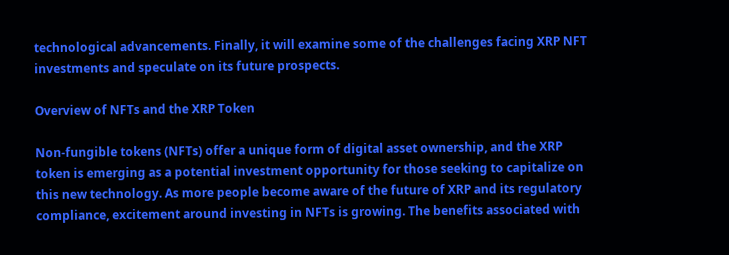technological advancements. Finally, it will examine some of the challenges facing XRP NFT investments and speculate on its future prospects.

Overview of NFTs and the XRP Token

Non-fungible tokens (NFTs) offer a unique form of digital asset ownership, and the XRP token is emerging as a potential investment opportunity for those seeking to capitalize on this new technology. As more people become aware of the future of XRP and its regulatory compliance, excitement around investing in NFTs is growing. The benefits associated with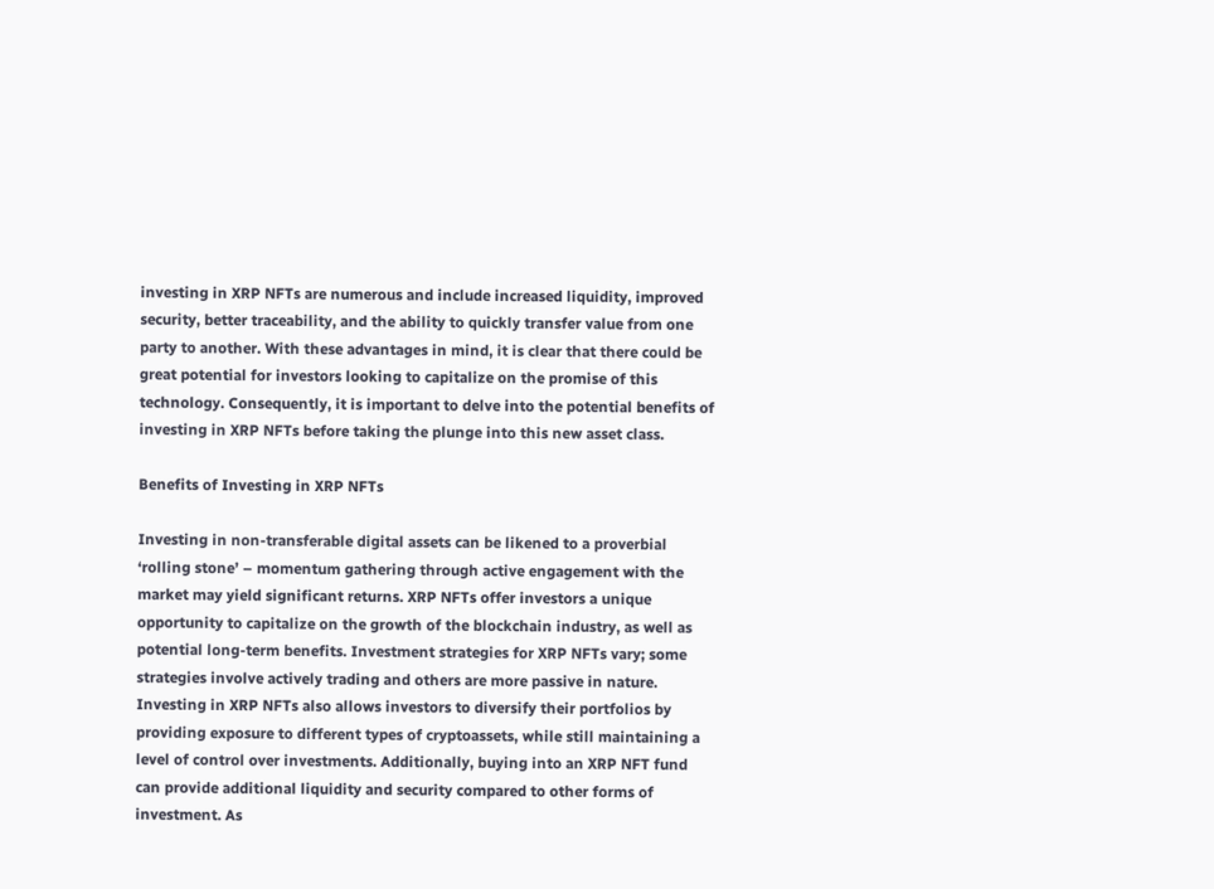investing in XRP NFTs are numerous and include increased liquidity, improved security, better traceability, and the ability to quickly transfer value from one party to another. With these advantages in mind, it is clear that there could be great potential for investors looking to capitalize on the promise of this technology. Consequently, it is important to delve into the potential benefits of investing in XRP NFTs before taking the plunge into this new asset class.

Benefits of Investing in XRP NFTs

Investing in non-transferable digital assets can be likened to a proverbial ‘rolling stone’ – momentum gathering through active engagement with the market may yield significant returns. XRP NFTs offer investors a unique opportunity to capitalize on the growth of the blockchain industry, as well as potential long-term benefits. Investment strategies for XRP NFTs vary; some strategies involve actively trading and others are more passive in nature. Investing in XRP NFTs also allows investors to diversify their portfolios by providing exposure to different types of cryptoassets, while still maintaining a level of control over investments. Additionally, buying into an XRP NFT fund can provide additional liquidity and security compared to other forms of investment. As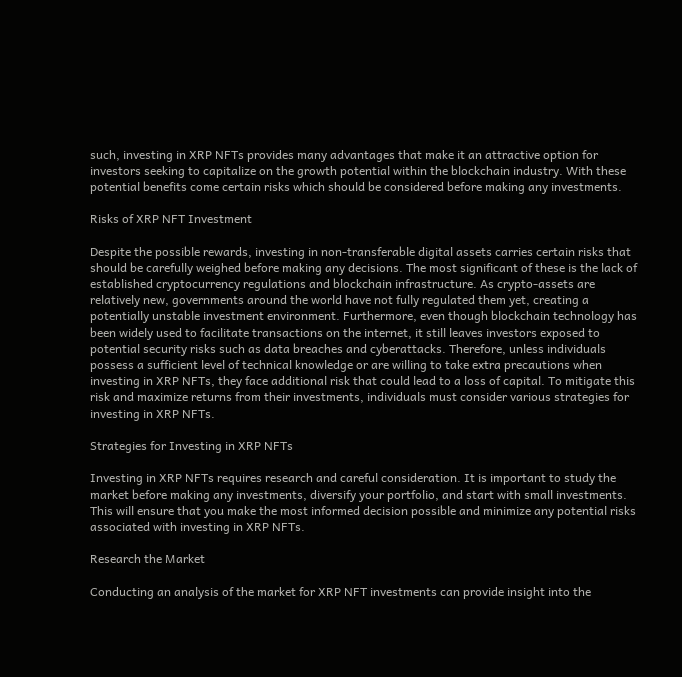such, investing in XRP NFTs provides many advantages that make it an attractive option for investors seeking to capitalize on the growth potential within the blockchain industry. With these potential benefits come certain risks which should be considered before making any investments.

Risks of XRP NFT Investment

Despite the possible rewards, investing in non-transferable digital assets carries certain risks that should be carefully weighed before making any decisions. The most significant of these is the lack of established cryptocurrency regulations and blockchain infrastructure. As crypto-assets are relatively new, governments around the world have not fully regulated them yet, creating a potentially unstable investment environment. Furthermore, even though blockchain technology has been widely used to facilitate transactions on the internet, it still leaves investors exposed to potential security risks such as data breaches and cyberattacks. Therefore, unless individuals possess a sufficient level of technical knowledge or are willing to take extra precautions when investing in XRP NFTs, they face additional risk that could lead to a loss of capital. To mitigate this risk and maximize returns from their investments, individuals must consider various strategies for investing in XRP NFTs.

Strategies for Investing in XRP NFTs

Investing in XRP NFTs requires research and careful consideration. It is important to study the market before making any investments, diversify your portfolio, and start with small investments. This will ensure that you make the most informed decision possible and minimize any potential risks associated with investing in XRP NFTs.

Research the Market

Conducting an analysis of the market for XRP NFT investments can provide insight into the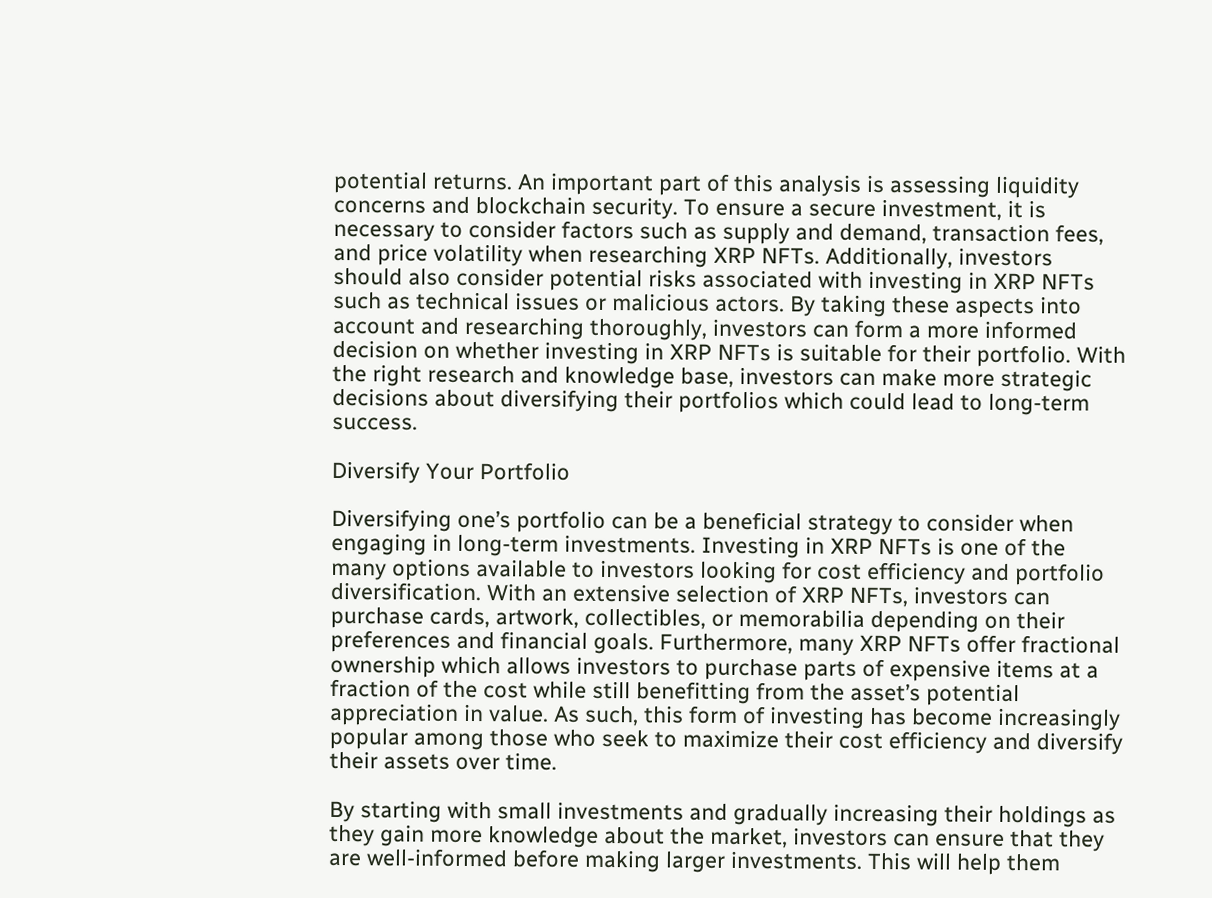potential returns. An important part of this analysis is assessing liquidity concerns and blockchain security. To ensure a secure investment, it is necessary to consider factors such as supply and demand, transaction fees, and price volatility when researching XRP NFTs. Additionally, investors should also consider potential risks associated with investing in XRP NFTs such as technical issues or malicious actors. By taking these aspects into account and researching thoroughly, investors can form a more informed decision on whether investing in XRP NFTs is suitable for their portfolio. With the right research and knowledge base, investors can make more strategic decisions about diversifying their portfolios which could lead to long-term success.

Diversify Your Portfolio

Diversifying one’s portfolio can be a beneficial strategy to consider when engaging in long-term investments. Investing in XRP NFTs is one of the many options available to investors looking for cost efficiency and portfolio diversification. With an extensive selection of XRP NFTs, investors can purchase cards, artwork, collectibles, or memorabilia depending on their preferences and financial goals. Furthermore, many XRP NFTs offer fractional ownership which allows investors to purchase parts of expensive items at a fraction of the cost while still benefitting from the asset’s potential appreciation in value. As such, this form of investing has become increasingly popular among those who seek to maximize their cost efficiency and diversify their assets over time.

By starting with small investments and gradually increasing their holdings as they gain more knowledge about the market, investors can ensure that they are well-informed before making larger investments. This will help them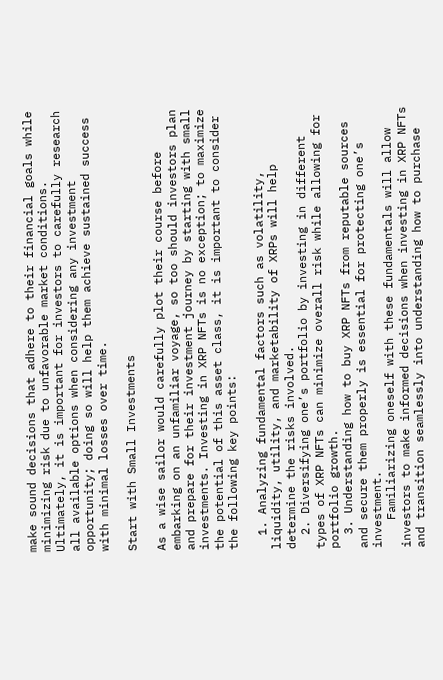make sound decisions that adhere to their financial goals while minimizing risk due to unfavorable market conditions. Ultimately, it is important for investors to carefully research all available options when considering any investment opportunity; doing so will help them achieve sustained success with minimal losses over time.

Start with Small Investments

As a wise sailor would carefully plot their course before embarking on an unfamiliar voyage, so too should investors plan and prepare for their investment journey by starting with small investments. Investing in XRP NFTs is no exception; to maximize the potential of this asset class, it is important to consider the following key points:

  1. Analyzing fundamental factors such as volatility, liquidity, utility, and marketability of XRPs will help determine the risks involved.
  2. Diversifying one’s portfolio by investing in different types of XRP NFTs can minimize overall risk while allowing for portfolio growth.
  3. Understanding how to buy XRP NFTs from reputable sources and secure them properly is essential for protecting one’s investment.
    Familiarizing oneself with these fundamentals will allow investors to make informed decisions when investing in XRP NFTs and transition seamlessly into understanding how to purchase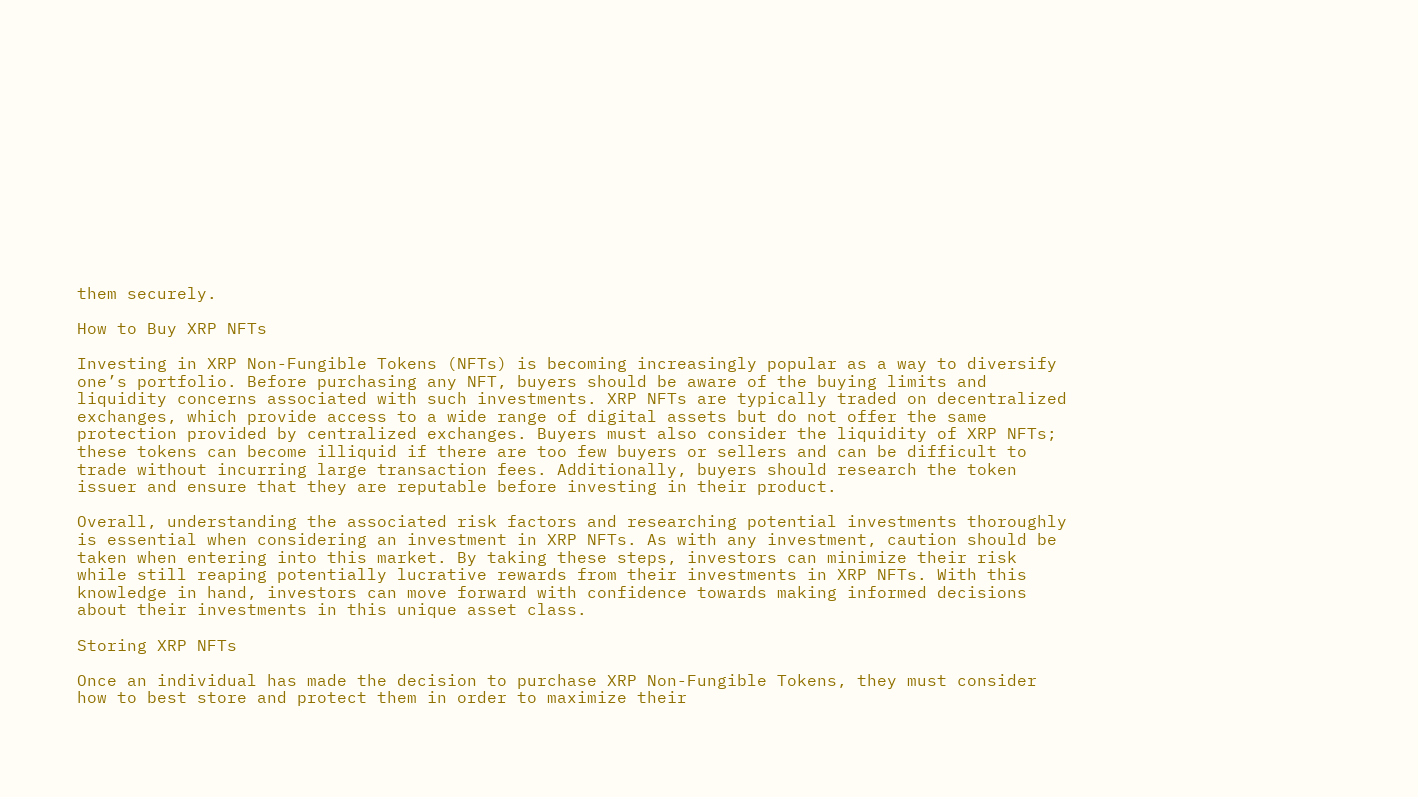them securely.

How to Buy XRP NFTs

Investing in XRP Non-Fungible Tokens (NFTs) is becoming increasingly popular as a way to diversify one’s portfolio. Before purchasing any NFT, buyers should be aware of the buying limits and liquidity concerns associated with such investments. XRP NFTs are typically traded on decentralized exchanges, which provide access to a wide range of digital assets but do not offer the same protection provided by centralized exchanges. Buyers must also consider the liquidity of XRP NFTs; these tokens can become illiquid if there are too few buyers or sellers and can be difficult to trade without incurring large transaction fees. Additionally, buyers should research the token issuer and ensure that they are reputable before investing in their product.

Overall, understanding the associated risk factors and researching potential investments thoroughly is essential when considering an investment in XRP NFTs. As with any investment, caution should be taken when entering into this market. By taking these steps, investors can minimize their risk while still reaping potentially lucrative rewards from their investments in XRP NFTs. With this knowledge in hand, investors can move forward with confidence towards making informed decisions about their investments in this unique asset class.

Storing XRP NFTs

Once an individual has made the decision to purchase XRP Non-Fungible Tokens, they must consider how to best store and protect them in order to maximize their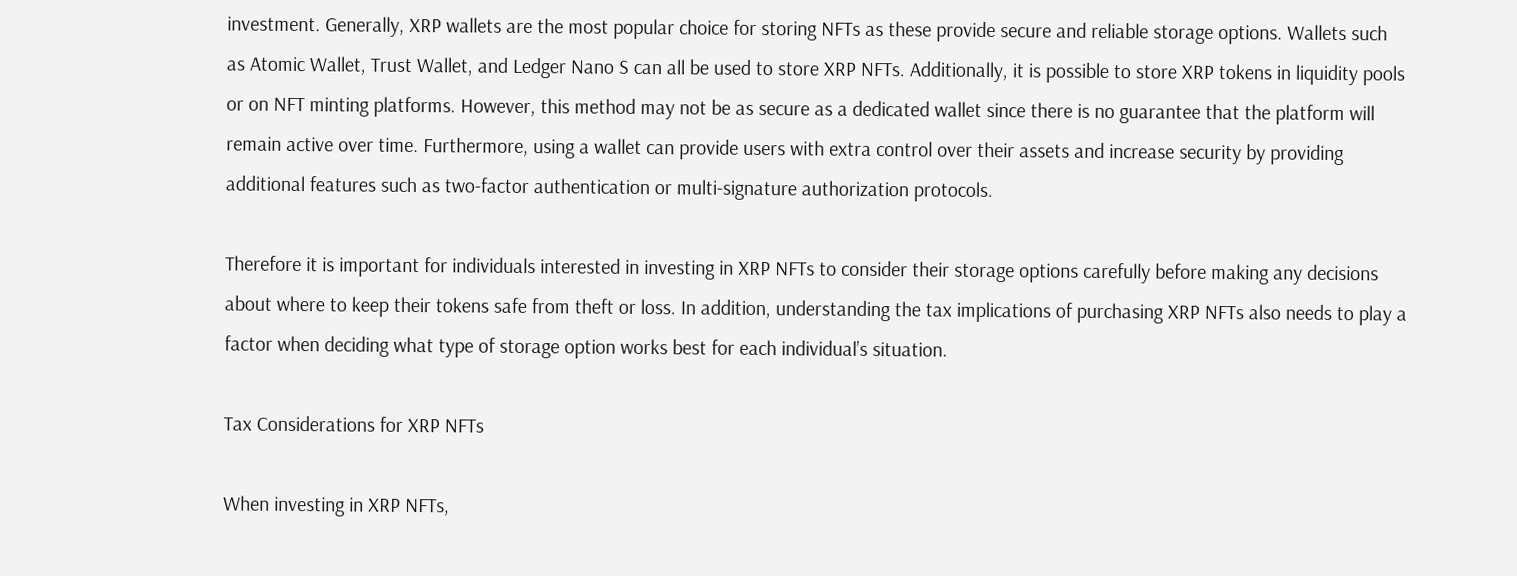investment. Generally, XRP wallets are the most popular choice for storing NFTs as these provide secure and reliable storage options. Wallets such as Atomic Wallet, Trust Wallet, and Ledger Nano S can all be used to store XRP NFTs. Additionally, it is possible to store XRP tokens in liquidity pools or on NFT minting platforms. However, this method may not be as secure as a dedicated wallet since there is no guarantee that the platform will remain active over time. Furthermore, using a wallet can provide users with extra control over their assets and increase security by providing additional features such as two-factor authentication or multi-signature authorization protocols.

Therefore it is important for individuals interested in investing in XRP NFTs to consider their storage options carefully before making any decisions about where to keep their tokens safe from theft or loss. In addition, understanding the tax implications of purchasing XRP NFTs also needs to play a factor when deciding what type of storage option works best for each individual’s situation.

Tax Considerations for XRP NFTs

When investing in XRP NFTs,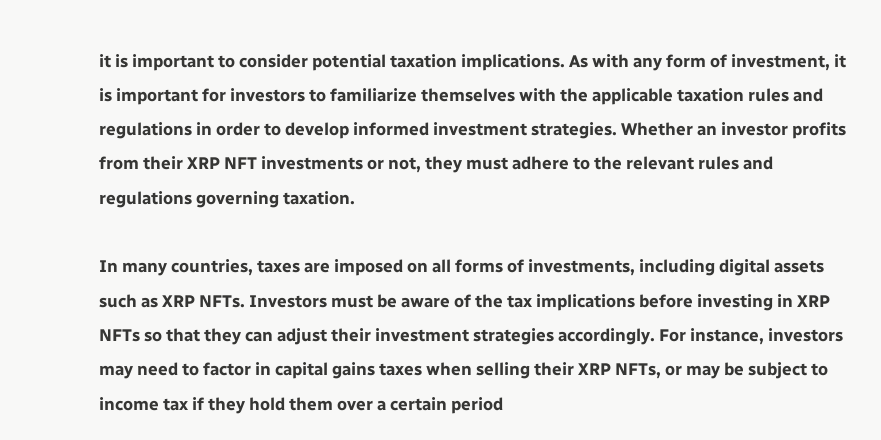it is important to consider potential taxation implications. As with any form of investment, it is important for investors to familiarize themselves with the applicable taxation rules and regulations in order to develop informed investment strategies. Whether an investor profits from their XRP NFT investments or not, they must adhere to the relevant rules and regulations governing taxation.

In many countries, taxes are imposed on all forms of investments, including digital assets such as XRP NFTs. Investors must be aware of the tax implications before investing in XRP NFTs so that they can adjust their investment strategies accordingly. For instance, investors may need to factor in capital gains taxes when selling their XRP NFTs, or may be subject to income tax if they hold them over a certain period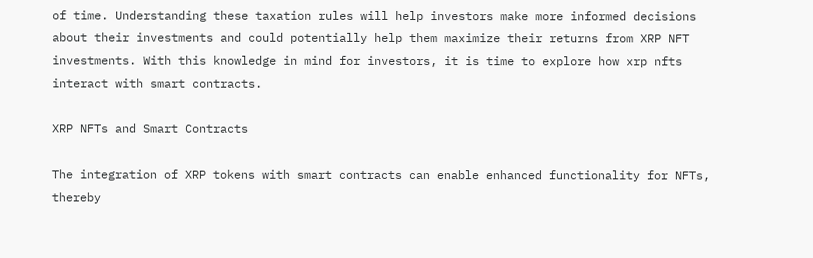of time. Understanding these taxation rules will help investors make more informed decisions about their investments and could potentially help them maximize their returns from XRP NFT investments. With this knowledge in mind for investors, it is time to explore how xrp nfts interact with smart contracts.

XRP NFTs and Smart Contracts

The integration of XRP tokens with smart contracts can enable enhanced functionality for NFTs, thereby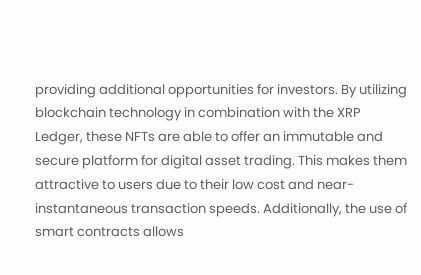providing additional opportunities for investors. By utilizing blockchain technology in combination with the XRP Ledger, these NFTs are able to offer an immutable and secure platform for digital asset trading. This makes them attractive to users due to their low cost and near-instantaneous transaction speeds. Additionally, the use of smart contracts allows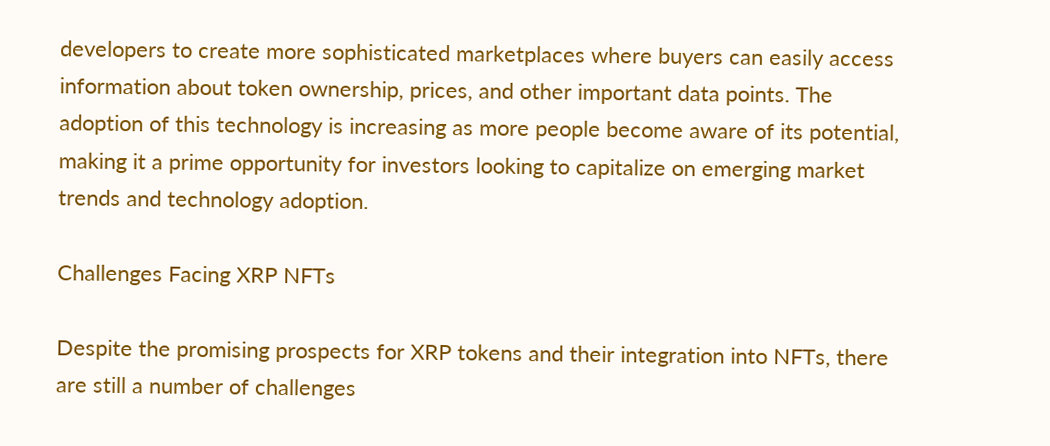developers to create more sophisticated marketplaces where buyers can easily access information about token ownership, prices, and other important data points. The adoption of this technology is increasing as more people become aware of its potential, making it a prime opportunity for investors looking to capitalize on emerging market trends and technology adoption.

Challenges Facing XRP NFTs

Despite the promising prospects for XRP tokens and their integration into NFTs, there are still a number of challenges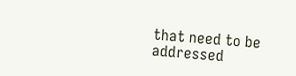that need to be addressed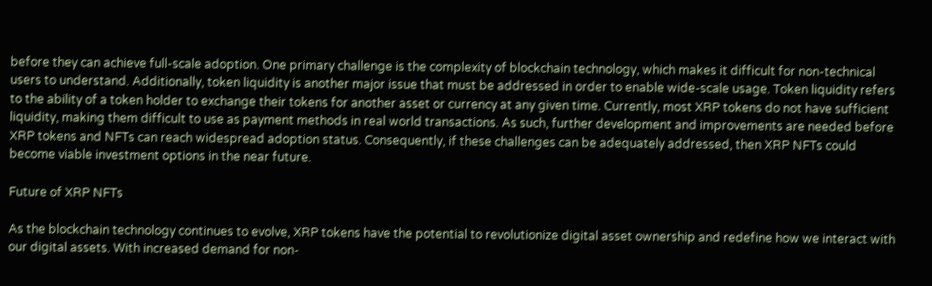before they can achieve full-scale adoption. One primary challenge is the complexity of blockchain technology, which makes it difficult for non-technical users to understand. Additionally, token liquidity is another major issue that must be addressed in order to enable wide-scale usage. Token liquidity refers to the ability of a token holder to exchange their tokens for another asset or currency at any given time. Currently, most XRP tokens do not have sufficient liquidity, making them difficult to use as payment methods in real world transactions. As such, further development and improvements are needed before XRP tokens and NFTs can reach widespread adoption status. Consequently, if these challenges can be adequately addressed, then XRP NFTs could become viable investment options in the near future.

Future of XRP NFTs

As the blockchain technology continues to evolve, XRP tokens have the potential to revolutionize digital asset ownership and redefine how we interact with our digital assets. With increased demand for non-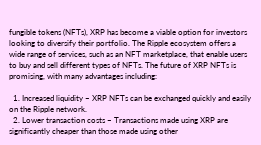fungible tokens (NFTs), XRP has become a viable option for investors looking to diversify their portfolio. The Ripple ecosystem offers a wide range of services, such as an NFT marketplace, that enable users to buy and sell different types of NFTs. The future of XRP NFTs is promising, with many advantages including:

  1. Increased liquidity – XRP NFTs can be exchanged quickly and easily on the Ripple network.
  2. Lower transaction costs – Transactions made using XRP are significantly cheaper than those made using other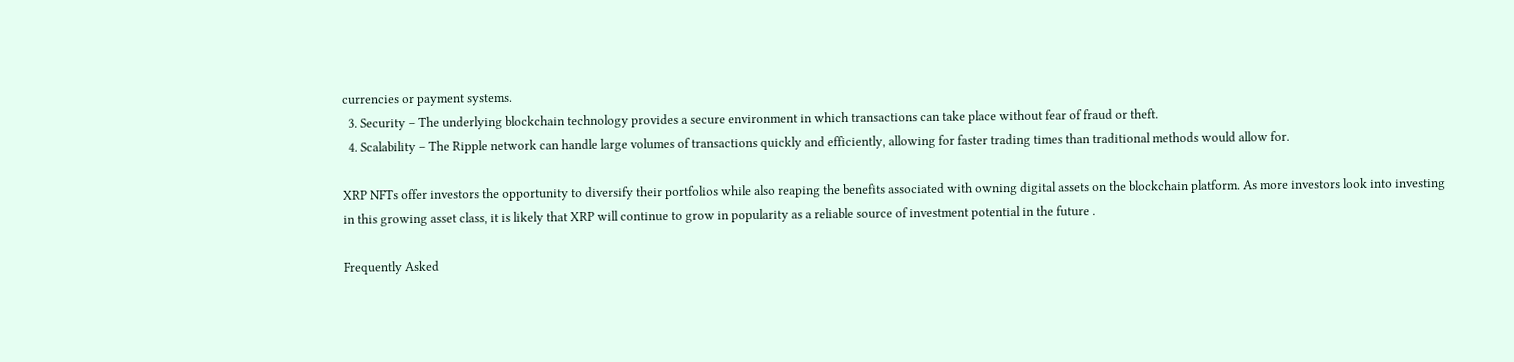currencies or payment systems.
  3. Security – The underlying blockchain technology provides a secure environment in which transactions can take place without fear of fraud or theft.
  4. Scalability – The Ripple network can handle large volumes of transactions quickly and efficiently, allowing for faster trading times than traditional methods would allow for.

XRP NFTs offer investors the opportunity to diversify their portfolios while also reaping the benefits associated with owning digital assets on the blockchain platform. As more investors look into investing in this growing asset class, it is likely that XRP will continue to grow in popularity as a reliable source of investment potential in the future .

Frequently Asked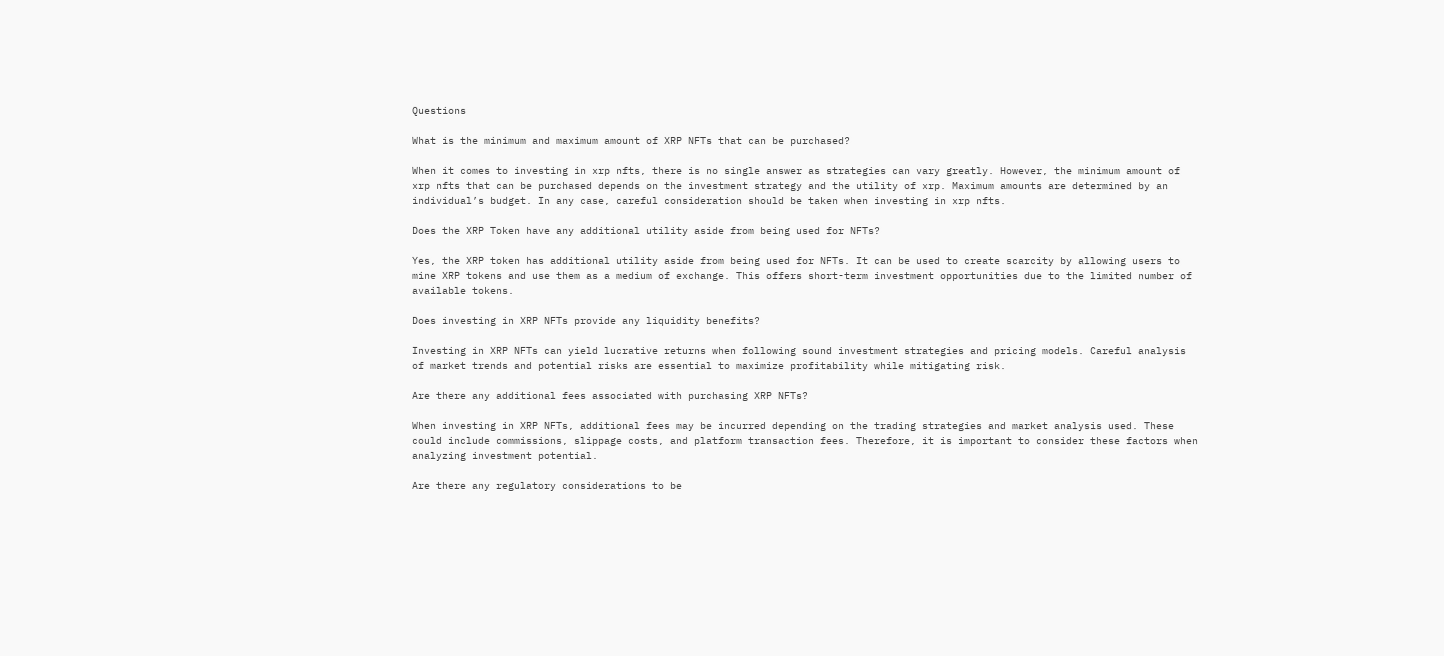Questions

What is the minimum and maximum amount of XRP NFTs that can be purchased?

When it comes to investing in xrp nfts, there is no single answer as strategies can vary greatly. However, the minimum amount of xrp nfts that can be purchased depends on the investment strategy and the utility of xrp. Maximum amounts are determined by an individual’s budget. In any case, careful consideration should be taken when investing in xrp nfts.

Does the XRP Token have any additional utility aside from being used for NFTs?

Yes, the XRP token has additional utility aside from being used for NFTs. It can be used to create scarcity by allowing users to mine XRP tokens and use them as a medium of exchange. This offers short-term investment opportunities due to the limited number of available tokens.

Does investing in XRP NFTs provide any liquidity benefits?

Investing in XRP NFTs can yield lucrative returns when following sound investment strategies and pricing models. Careful analysis of market trends and potential risks are essential to maximize profitability while mitigating risk.

Are there any additional fees associated with purchasing XRP NFTs?

When investing in XRP NFTs, additional fees may be incurred depending on the trading strategies and market analysis used. These could include commissions, slippage costs, and platform transaction fees. Therefore, it is important to consider these factors when analyzing investment potential.

Are there any regulatory considerations to be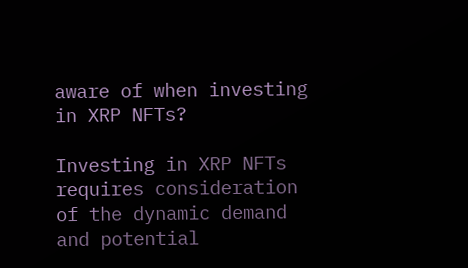aware of when investing in XRP NFTs?

Investing in XRP NFTs requires consideration of the dynamic demand and potential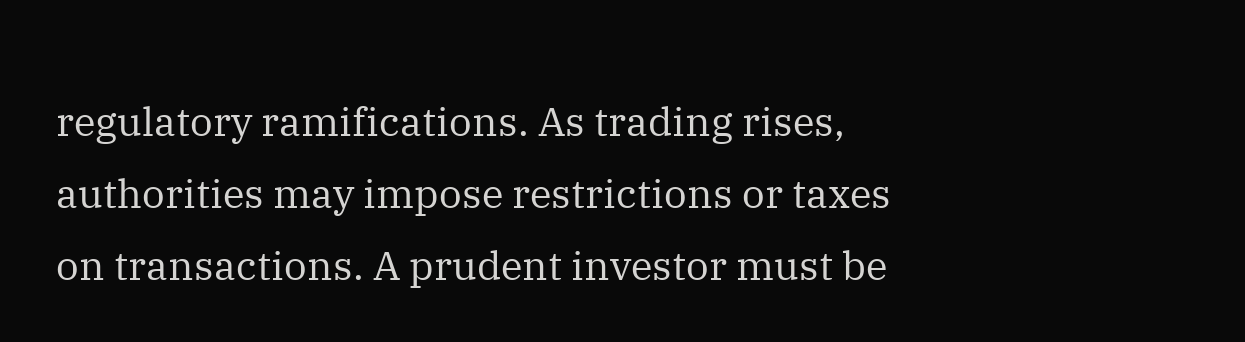regulatory ramifications. As trading rises, authorities may impose restrictions or taxes on transactions. A prudent investor must be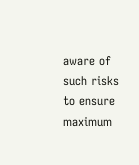aware of such risks to ensure maximum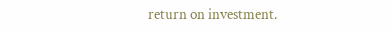return on investment.